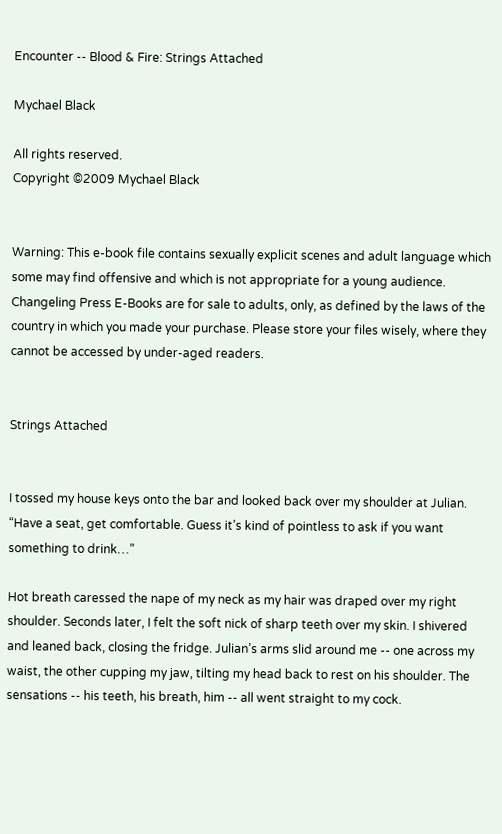Encounter -- Blood & Fire: Strings Attached

Mychael Black

All rights reserved.
Copyright ©2009 Mychael Black


Warning: This e-book file contains sexually explicit scenes and adult language which some may find offensive and which is not appropriate for a young audience. Changeling Press E-Books are for sale to adults, only, as defined by the laws of the country in which you made your purchase. Please store your files wisely, where they cannot be accessed by under-aged readers.


Strings Attached


I tossed my house keys onto the bar and looked back over my shoulder at Julian. “Have a seat, get comfortable. Guess it’s kind of pointless to ask if you want something to drink…”

Hot breath caressed the nape of my neck as my hair was draped over my right shoulder. Seconds later, I felt the soft nick of sharp teeth over my skin. I shivered and leaned back, closing the fridge. Julian’s arms slid around me -- one across my waist, the other cupping my jaw, tilting my head back to rest on his shoulder. The sensations -- his teeth, his breath, him -- all went straight to my cock.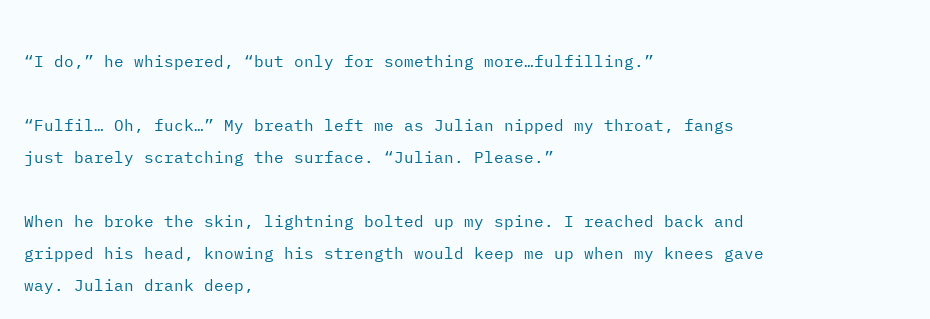“I do,” he whispered, “but only for something more…fulfilling.”

“Fulfil… Oh, fuck…” My breath left me as Julian nipped my throat, fangs just barely scratching the surface. “Julian. Please.”

When he broke the skin, lightning bolted up my spine. I reached back and gripped his head, knowing his strength would keep me up when my knees gave way. Julian drank deep,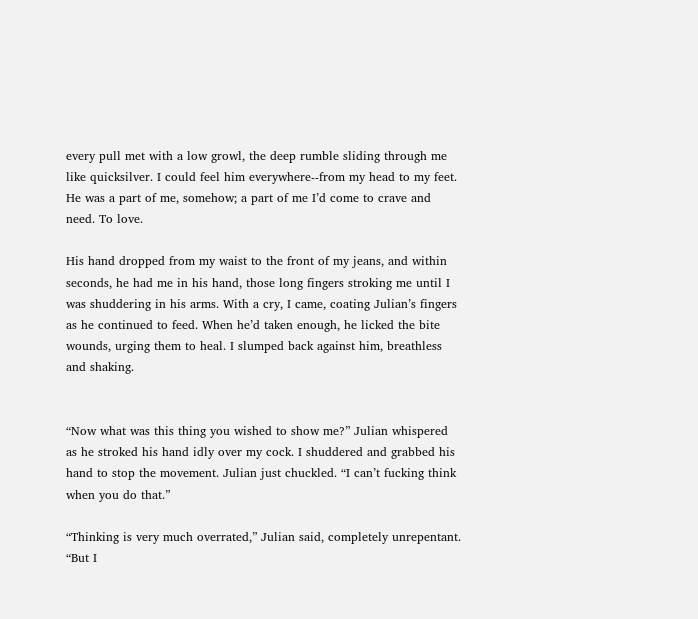every pull met with a low growl, the deep rumble sliding through me like quicksilver. I could feel him everywhere--from my head to my feet. He was a part of me, somehow; a part of me I’d come to crave and need. To love.

His hand dropped from my waist to the front of my jeans, and within seconds, he had me in his hand, those long fingers stroking me until I was shuddering in his arms. With a cry, I came, coating Julian’s fingers as he continued to feed. When he’d taken enough, he licked the bite wounds, urging them to heal. I slumped back against him, breathless and shaking.


“Now what was this thing you wished to show me?” Julian whispered as he stroked his hand idly over my cock. I shuddered and grabbed his hand to stop the movement. Julian just chuckled. “I can’t fucking think when you do that.”

“Thinking is very much overrated,” Julian said, completely unrepentant. “But I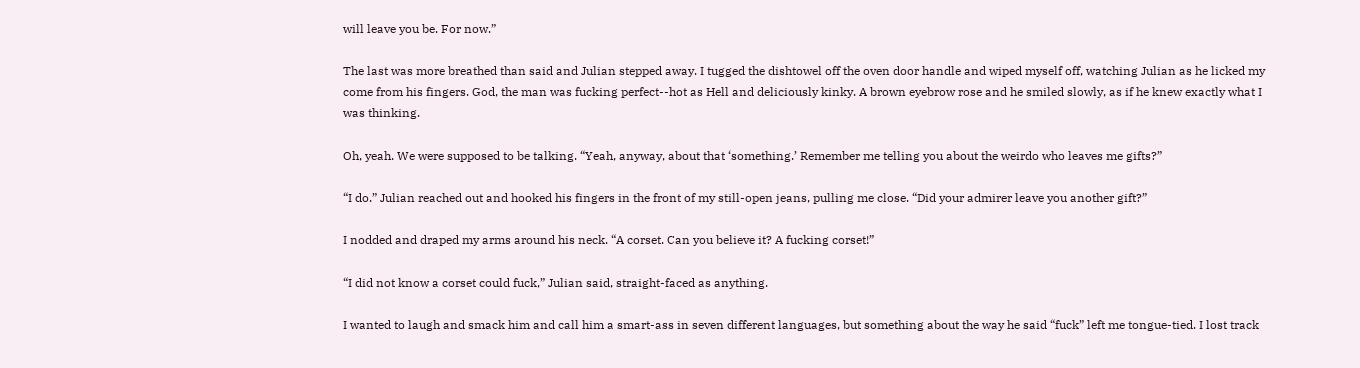will leave you be. For now.”

The last was more breathed than said and Julian stepped away. I tugged the dishtowel off the oven door handle and wiped myself off, watching Julian as he licked my come from his fingers. God, the man was fucking perfect--hot as Hell and deliciously kinky. A brown eyebrow rose and he smiled slowly, as if he knew exactly what I was thinking.

Oh, yeah. We were supposed to be talking. “Yeah, anyway, about that ‘something.’ Remember me telling you about the weirdo who leaves me gifts?”

“I do.” Julian reached out and hooked his fingers in the front of my still-open jeans, pulling me close. “Did your admirer leave you another gift?”

I nodded and draped my arms around his neck. “A corset. Can you believe it? A fucking corset!”

“I did not know a corset could fuck,” Julian said, straight-faced as anything.

I wanted to laugh and smack him and call him a smart-ass in seven different languages, but something about the way he said “fuck” left me tongue-tied. I lost track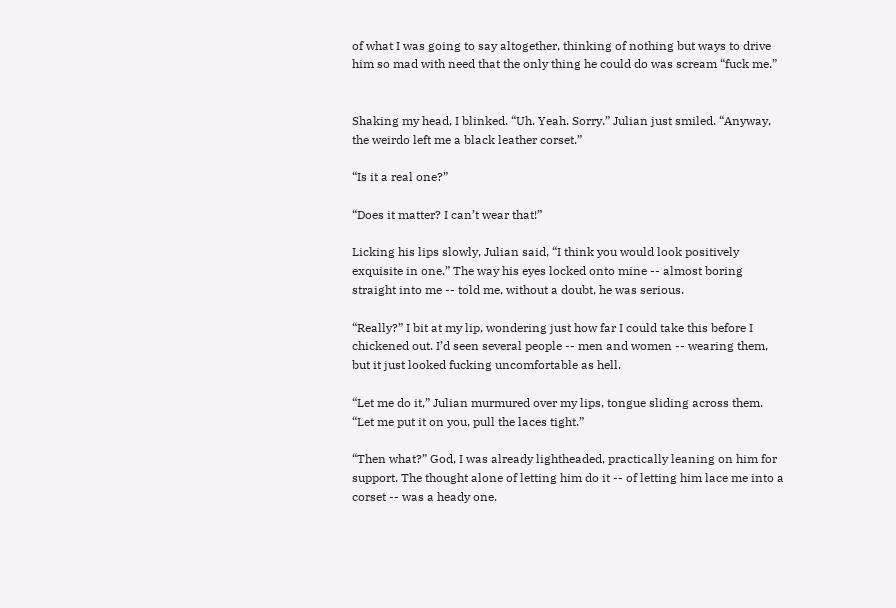of what I was going to say altogether, thinking of nothing but ways to drive him so mad with need that the only thing he could do was scream “fuck me.”


Shaking my head, I blinked. “Uh. Yeah. Sorry.” Julian just smiled. “Anyway, the weirdo left me a black leather corset.”

“Is it a real one?”

“Does it matter? I can’t wear that!”

Licking his lips slowly, Julian said, “I think you would look positively exquisite in one.” The way his eyes locked onto mine -- almost boring straight into me -- told me, without a doubt, he was serious.

“Really?” I bit at my lip, wondering just how far I could take this before I chickened out. I’d seen several people -- men and women -- wearing them, but it just looked fucking uncomfortable as hell.

“Let me do it,” Julian murmured over my lips, tongue sliding across them. “Let me put it on you, pull the laces tight.”

“Then what?” God, I was already lightheaded, practically leaning on him for support. The thought alone of letting him do it -- of letting him lace me into a corset -- was a heady one.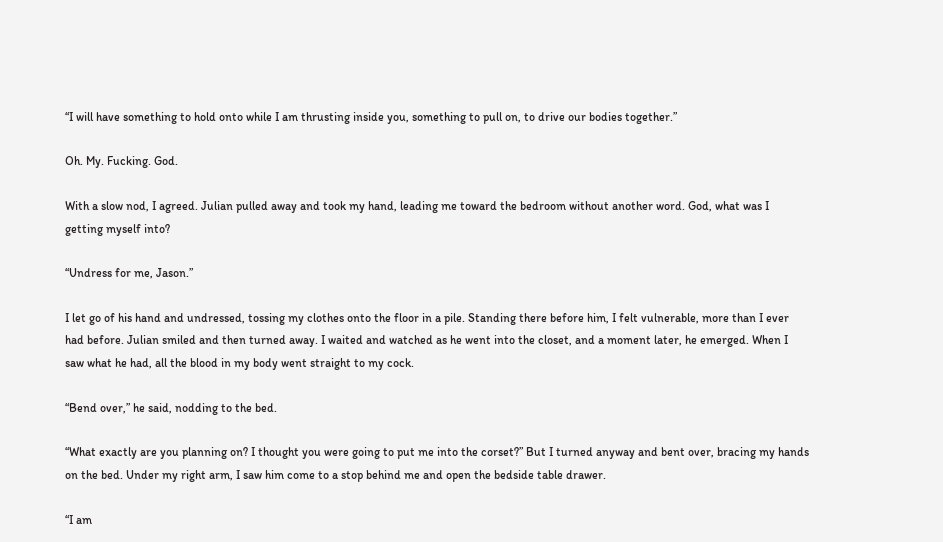“I will have something to hold onto while I am thrusting inside you, something to pull on, to drive our bodies together.”

Oh. My. Fucking. God.

With a slow nod, I agreed. Julian pulled away and took my hand, leading me toward the bedroom without another word. God, what was I getting myself into?

“Undress for me, Jason.”

I let go of his hand and undressed, tossing my clothes onto the floor in a pile. Standing there before him, I felt vulnerable, more than I ever had before. Julian smiled and then turned away. I waited and watched as he went into the closet, and a moment later, he emerged. When I saw what he had, all the blood in my body went straight to my cock.

“Bend over,” he said, nodding to the bed.

“What exactly are you planning on? I thought you were going to put me into the corset?” But I turned anyway and bent over, bracing my hands on the bed. Under my right arm, I saw him come to a stop behind me and open the bedside table drawer.

“I am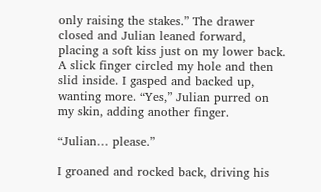only raising the stakes.” The drawer closed and Julian leaned forward, placing a soft kiss just on my lower back. A slick finger circled my hole and then slid inside. I gasped and backed up, wanting more. “Yes,” Julian purred on my skin, adding another finger.

“Julian… please.”

I groaned and rocked back, driving his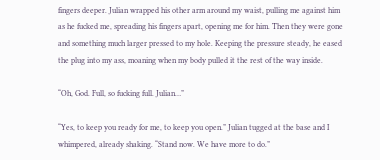fingers deeper. Julian wrapped his other arm around my waist, pulling me against him as he fucked me, spreading his fingers apart, opening me for him. Then they were gone and something much larger pressed to my hole. Keeping the pressure steady, he eased the plug into my ass, moaning when my body pulled it the rest of the way inside.

“Oh, God. Full, so fucking full. Julian…”

“Yes, to keep you ready for me, to keep you open.” Julian tugged at the base and I whimpered, already shaking. “Stand now. We have more to do.”